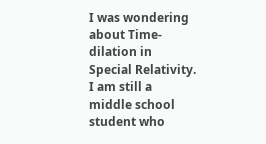I was wondering about Time-dilation in Special Relativity. I am still a middle school student who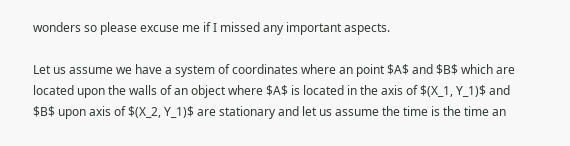wonders so please excuse me if I missed any important aspects.

Let us assume we have a system of coordinates where an point $A$ and $B$ which are located upon the walls of an object where $A$ is located in the axis of $(X_1, Y_1)$ and $B$ upon axis of $(X_2, Y_1)$ are stationary and let us assume the time is the time an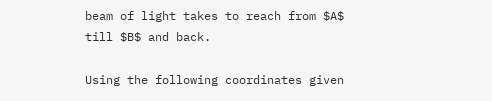beam of light takes to reach from $A$ till $B$ and back.

Using the following coordinates given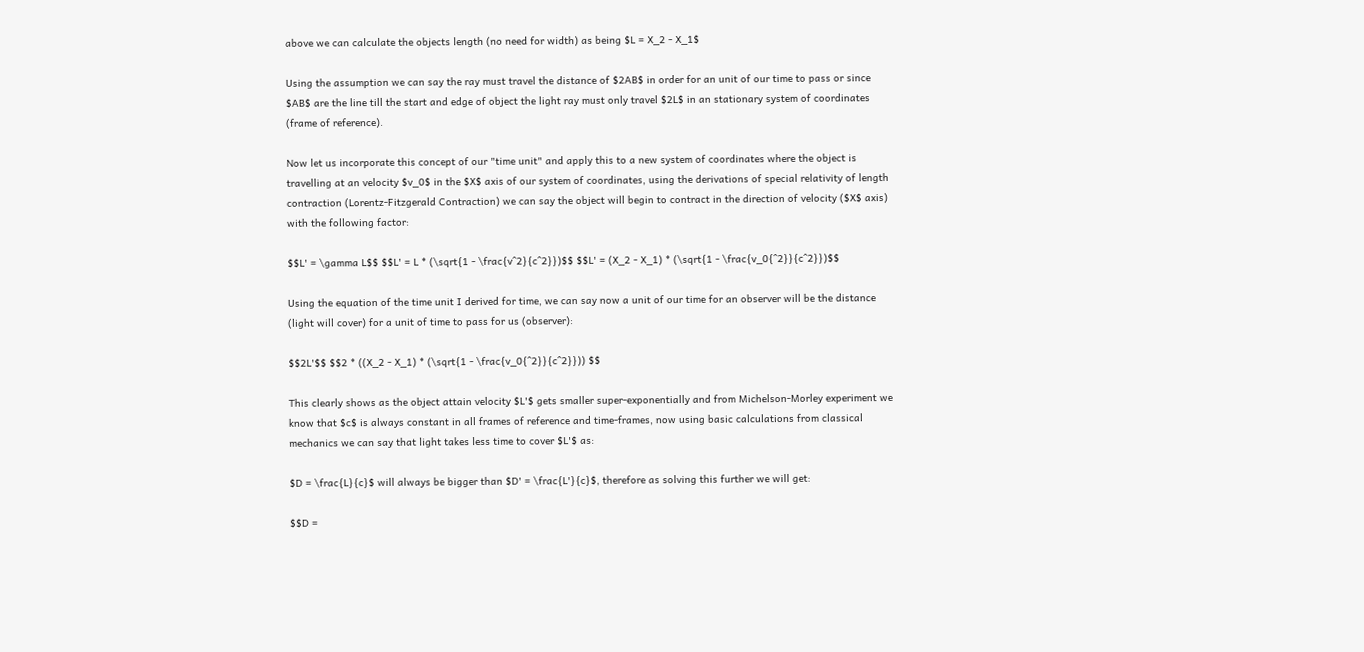above we can calculate the objects length (no need for width) as being $L = X_2 - X_1$

Using the assumption we can say the ray must travel the distance of $2AB$ in order for an unit of our time to pass or since $AB$ are the line till the start and edge of object the light ray must only travel $2L$ in an stationary system of coordinates (frame of reference).

Now let us incorporate this concept of our "time unit" and apply this to a new system of coordinates where the object is travelling at an velocity $v_0$ in the $X$ axis of our system of coordinates, using the derivations of special relativity of length contraction (Lorentz-Fitzgerald Contraction) we can say the object will begin to contract in the direction of velocity ($X$ axis) with the following factor:

$$L' = \gamma L$$ $$L' = L * (\sqrt{1 - \frac{v^2}{c^2}})$$ $$L' = (X_2 - X_1) * (\sqrt{1 - \frac{v_0{^2}}{c^2}})$$

Using the equation of the time unit I derived for time, we can say now a unit of our time for an observer will be the distance (light will cover) for a unit of time to pass for us (observer):

$$2L'$$ $$2 * ((X_2 - X_1) * (\sqrt{1 - \frac{v_0{^2}}{c^2}})) $$

This clearly shows as the object attain velocity $L'$ gets smaller super-exponentially and from Michelson-Morley experiment we know that $c$ is always constant in all frames of reference and time-frames, now using basic calculations from classical mechanics we can say that light takes less time to cover $L'$ as:

$D = \frac{L}{c}$ will always be bigger than $D' = \frac{L'}{c}$, therefore as solving this further we will get:

$$D =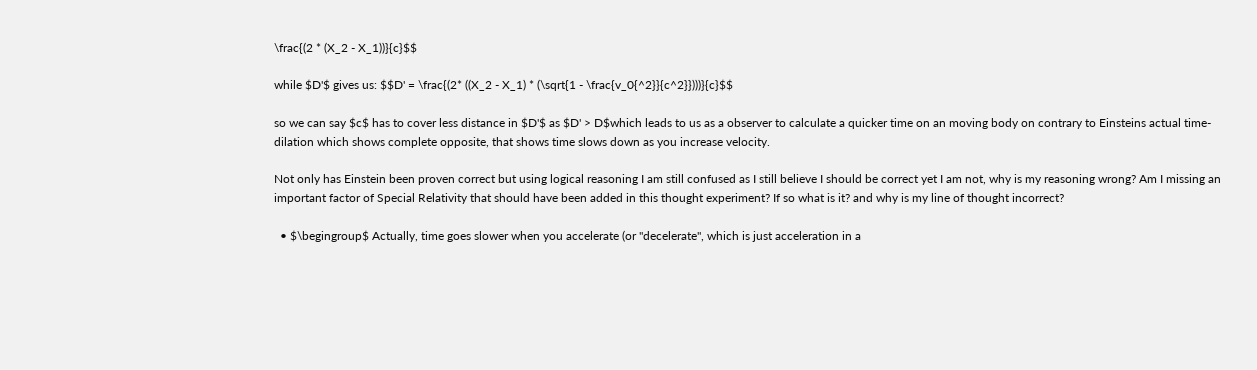\frac{(2 * (X_2 - X_1))}{c}$$

while $D'$ gives us: $$D' = \frac{(2* ((X_2 - X_1) * (\sqrt{1 - \frac{v_0{^2}}{c^2}})))}{c}$$

so we can say $c$ has to cover less distance in $D'$ as $D' > D$which leads to us as a observer to calculate a quicker time on an moving body on contrary to Einsteins actual time-dilation which shows complete opposite, that shows time slows down as you increase velocity.

Not only has Einstein been proven correct but using logical reasoning I am still confused as I still believe I should be correct yet I am not, why is my reasoning wrong? Am I missing an important factor of Special Relativity that should have been added in this thought experiment? If so what is it? and why is my line of thought incorrect?

  • $\begingroup$ Actually, time goes slower when you accelerate (or "decelerate", which is just acceleration in a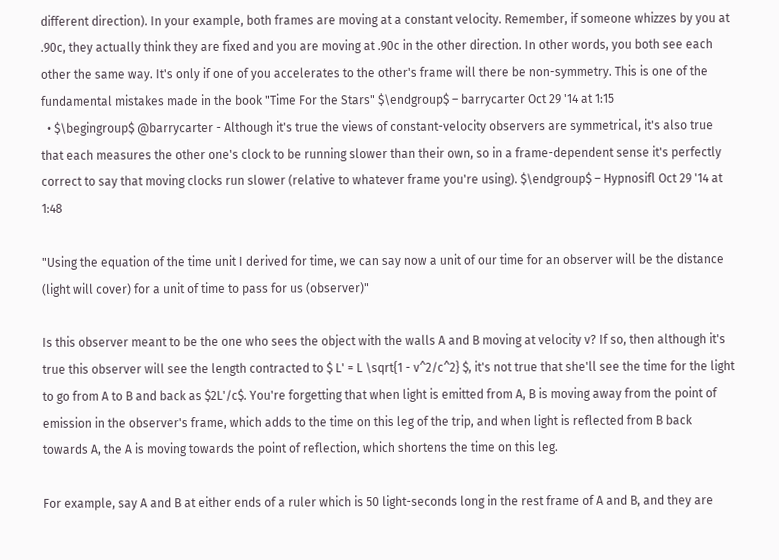different direction). In your example, both frames are moving at a constant velocity. Remember, if someone whizzes by you at .90c, they actually think they are fixed and you are moving at .90c in the other direction. In other words, you both see each other the same way. It's only if one of you accelerates to the other's frame will there be non-symmetry. This is one of the fundamental mistakes made in the book "Time For the Stars" $\endgroup$ – barrycarter Oct 29 '14 at 1:15
  • $\begingroup$ @barrycarter - Although it's true the views of constant-velocity observers are symmetrical, it's also true that each measures the other one's clock to be running slower than their own, so in a frame-dependent sense it's perfectly correct to say that moving clocks run slower (relative to whatever frame you're using). $\endgroup$ – Hypnosifl Oct 29 '14 at 1:48

"Using the equation of the time unit I derived for time, we can say now a unit of our time for an observer will be the distance (light will cover) for a unit of time to pass for us (observer)"

Is this observer meant to be the one who sees the object with the walls A and B moving at velocity v? If so, then although it's true this observer will see the length contracted to $ L' = L \sqrt{1 - v^2/c^2} $, it's not true that she'll see the time for the light to go from A to B and back as $2L'/c$. You're forgetting that when light is emitted from A, B is moving away from the point of emission in the observer's frame, which adds to the time on this leg of the trip, and when light is reflected from B back towards A, the A is moving towards the point of reflection, which shortens the time on this leg.

For example, say A and B at either ends of a ruler which is 50 light-seconds long in the rest frame of A and B, and they are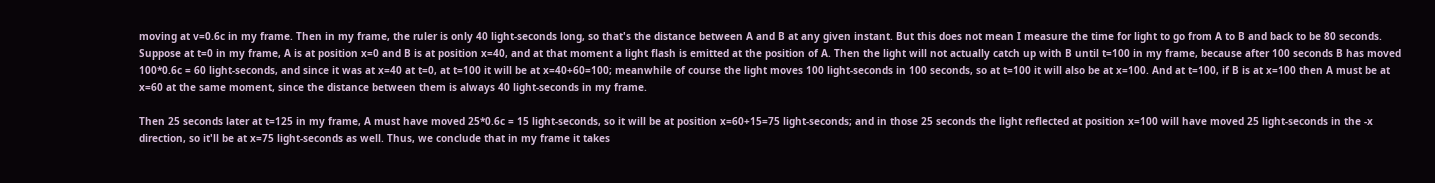moving at v=0.6c in my frame. Then in my frame, the ruler is only 40 light-seconds long, so that's the distance between A and B at any given instant. But this does not mean I measure the time for light to go from A to B and back to be 80 seconds. Suppose at t=0 in my frame, A is at position x=0 and B is at position x=40, and at that moment a light flash is emitted at the position of A. Then the light will not actually catch up with B until t=100 in my frame, because after 100 seconds B has moved 100*0.6c = 60 light-seconds, and since it was at x=40 at t=0, at t=100 it will be at x=40+60=100; meanwhile of course the light moves 100 light-seconds in 100 seconds, so at t=100 it will also be at x=100. And at t=100, if B is at x=100 then A must be at x=60 at the same moment, since the distance between them is always 40 light-seconds in my frame.

Then 25 seconds later at t=125 in my frame, A must have moved 25*0.6c = 15 light-seconds, so it will be at position x=60+15=75 light-seconds; and in those 25 seconds the light reflected at position x=100 will have moved 25 light-seconds in the -x direction, so it'll be at x=75 light-seconds as well. Thus, we conclude that in my frame it takes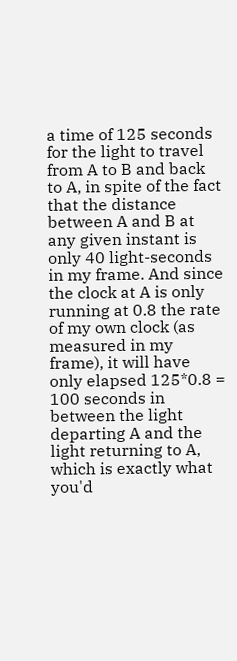a time of 125 seconds for the light to travel from A to B and back to A, in spite of the fact that the distance between A and B at any given instant is only 40 light-seconds in my frame. And since the clock at A is only running at 0.8 the rate of my own clock (as measured in my frame), it will have only elapsed 125*0.8 = 100 seconds in between the light departing A and the light returning to A, which is exactly what you'd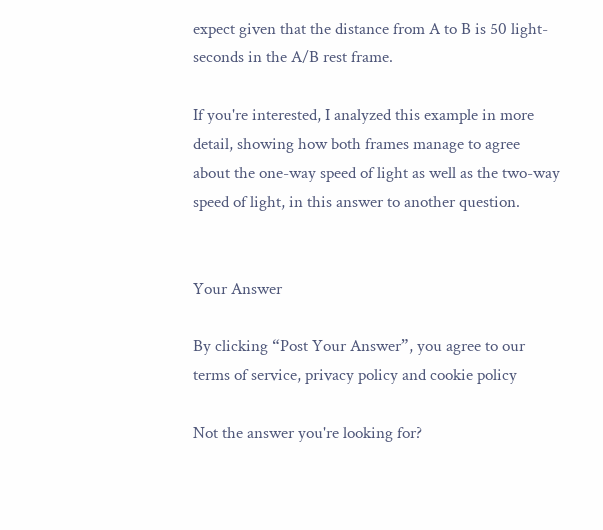expect given that the distance from A to B is 50 light-seconds in the A/B rest frame.

If you're interested, I analyzed this example in more detail, showing how both frames manage to agree about the one-way speed of light as well as the two-way speed of light, in this answer to another question.


Your Answer

By clicking “Post Your Answer”, you agree to our terms of service, privacy policy and cookie policy

Not the answer you're looking for?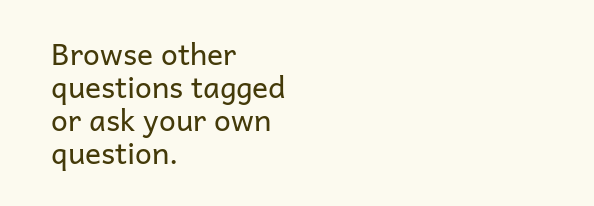Browse other questions tagged or ask your own question.